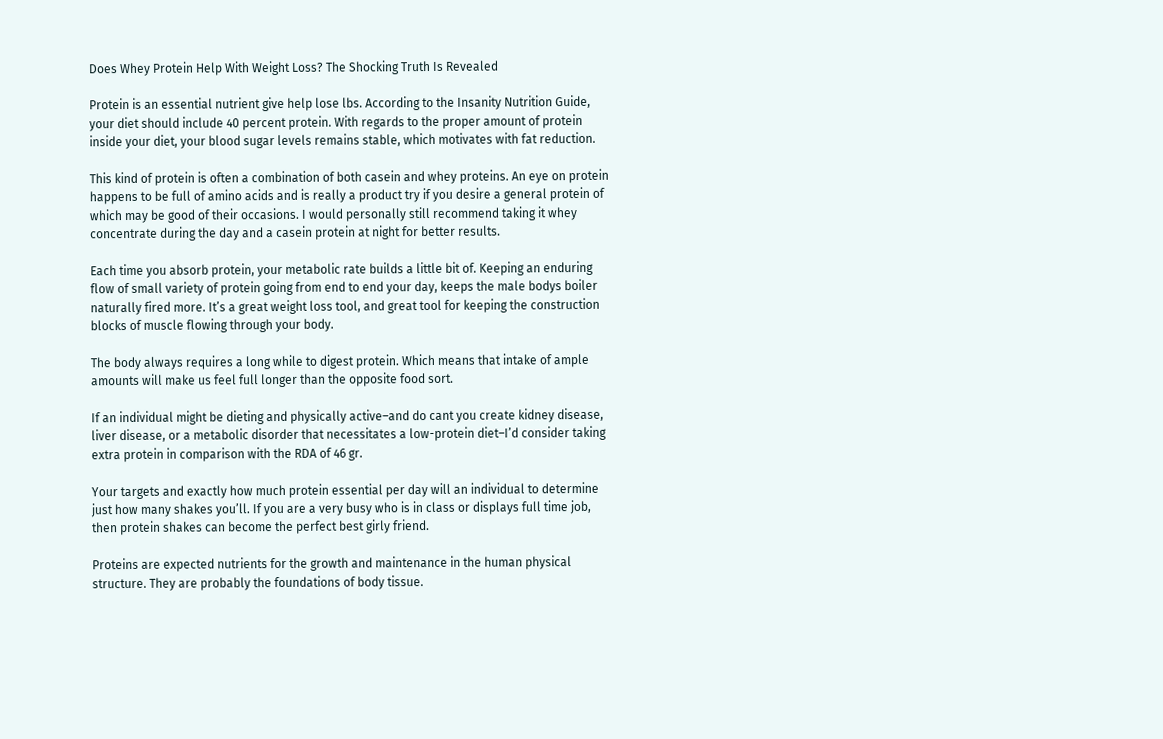Does Whey Protein Help With Weight Loss? The Shocking Truth Is Revealed

Protein is an essential nutrient give help lose lbs. According to the Insanity Nutrition Guide, your diet should include 40 percent protein. With regards to the proper amount of protein inside your diet, your blood sugar levels remains stable, which motivates with fat reduction.

This kind of protein is often a combination of both casein and whey proteins. An eye on protein happens to be full of amino acids and is really a product try if you desire a general protein of which may be good of their occasions. I would personally still recommend taking it whey concentrate during the day and a casein protein at night for better results.

Each time you absorb protein, your metabolic rate builds a little bit of. Keeping an enduring flow of small variety of protein going from end to end your day, keeps the male bodys boiler naturally fired more. It’s a great weight loss tool, and great tool for keeping the construction blocks of muscle flowing through your body.

The body always requires a long while to digest protein. Which means that intake of ample amounts will make us feel full longer than the opposite food sort.

If an individual might be dieting and physically active–and do cant you create kidney disease, liver disease, or a metabolic disorder that necessitates a low-protein diet–I’d consider taking extra protein in comparison with the RDA of 46 gr.

Your targets and exactly how much protein essential per day will an individual to determine just how many shakes you’ll. If you are a very busy who is in class or displays full time job, then protein shakes can become the perfect best girly friend.

Proteins are expected nutrients for the growth and maintenance in the human physical structure. They are probably the foundations of body tissue.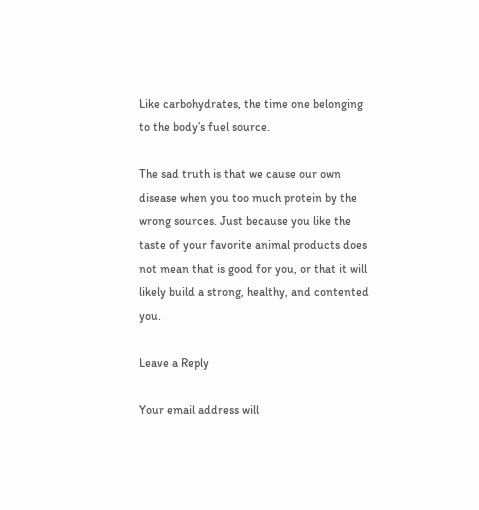Like carbohydrates, the time one belonging to the body’s fuel source.

The sad truth is that we cause our own disease when you too much protein by the wrong sources. Just because you like the taste of your favorite animal products does not mean that is good for you, or that it will likely build a strong, healthy, and contented you.

Leave a Reply

Your email address will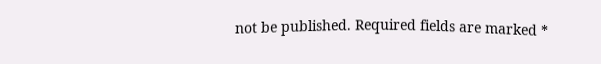not be published. Required fields are marked *